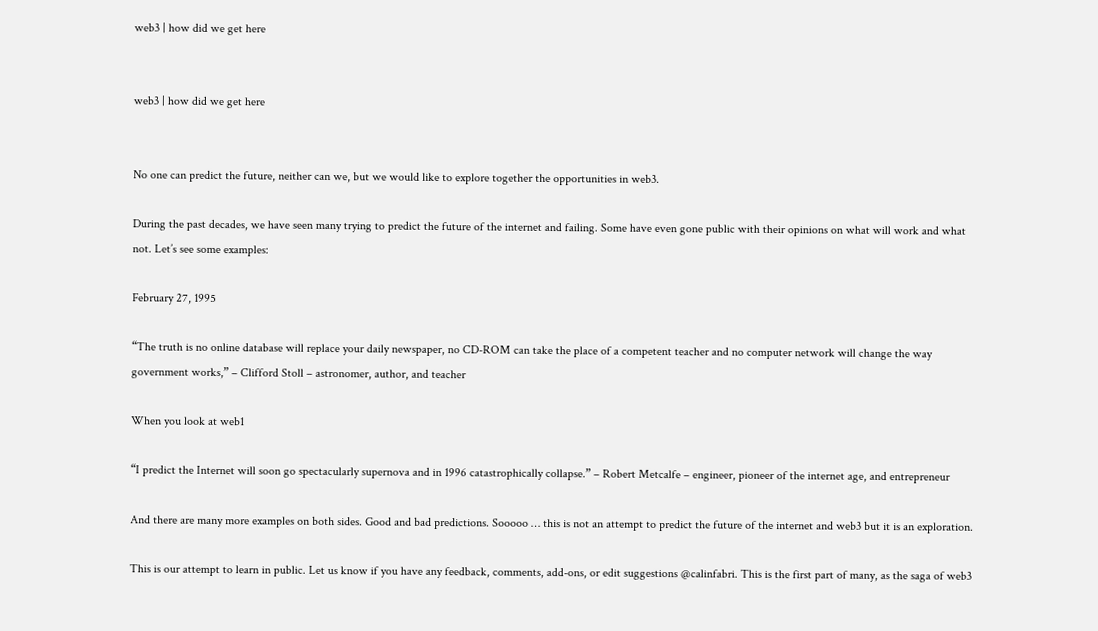web3 | how did we get here


web3 | how did we get here


No one can predict the future, neither can we, but we would like to explore together the opportunities in web3.

During the past decades, we have seen many trying to predict the future of the internet and failing. Some have even gone public with their opinions on what will work and what not. Let’s see some examples:

February 27, 1995

“The truth is no online database will replace your daily newspaper, no CD-ROM can take the place of a competent teacher and no computer network will change the way government works,” – Clifford Stoll – astronomer, author, and teacher

When you look at web1

“I predict the Internet will soon go spectacularly supernova and in 1996 catastrophically collapse.” – Robert Metcalfe – engineer, pioneer of the internet age, and entrepreneur

And there are many more examples on both sides. Good and bad predictions. Sooooo … this is not an attempt to predict the future of the internet and web3 but it is an exploration.

This is our attempt to learn in public. Let us know if you have any feedback, comments, add-ons, or edit suggestions @calinfabri. This is the first part of many, as the saga of web3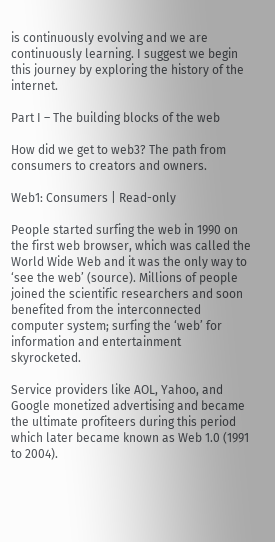is continuously evolving and we are continuously learning. I suggest we begin this journey by exploring the history of the internet.

Part I – The building blocks of the web

How did we get to web3? The path from consumers to creators and owners.

Web1: Consumers | Read-only

People started surfing the web in 1990 on the first web browser, which was called the World Wide Web and it was the only way to ‘see the web’ (source). Millions of people joined the scientific researchers and soon benefited from the interconnected computer system; surfing the ‘web’ for information and entertainment skyrocketed.

Service providers like AOL, Yahoo, and Google monetized advertising and became the ultimate profiteers during this period which later became known as Web 1.0 (1991 to 2004).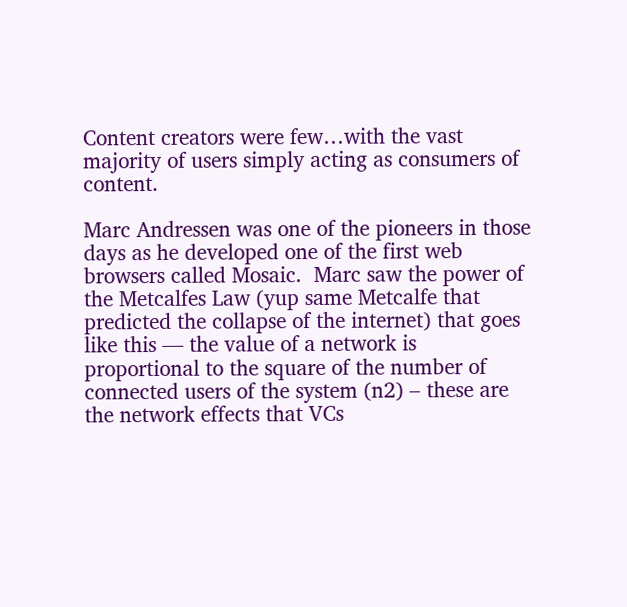Content creators were few…with the vast majority of users simply acting as consumers of content.

Marc Andressen was one of the pioneers in those days as he developed one of the first web browsers called Mosaic.  Marc saw the power of the Metcalfes Law (yup same Metcalfe that predicted the collapse of the internet) that goes like this — the value of a network is proportional to the square of the number of connected users of the system (n2) – these are the network effects that VCs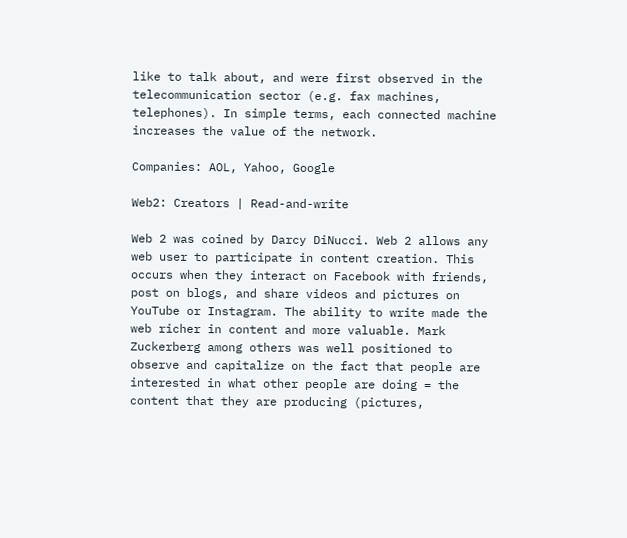like to talk about, and were first observed in the telecommunication sector (e.g. fax machines, telephones). In simple terms, each connected machine increases the value of the network.

Companies: AOL, Yahoo, Google

Web2: Creators | Read-and-write

Web 2 was coined by Darcy DiNucci. Web 2 allows any web user to participate in content creation. This occurs when they interact on Facebook with friends, post on blogs, and share videos and pictures on YouTube or Instagram. The ability to write made the web richer in content and more valuable. Mark Zuckerberg among others was well positioned to observe and capitalize on the fact that people are interested in what other people are doing = the content that they are producing (pictures,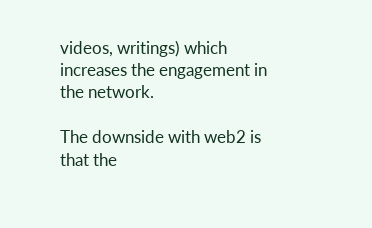videos, writings) which increases the engagement in the network.

The downside with web2 is that the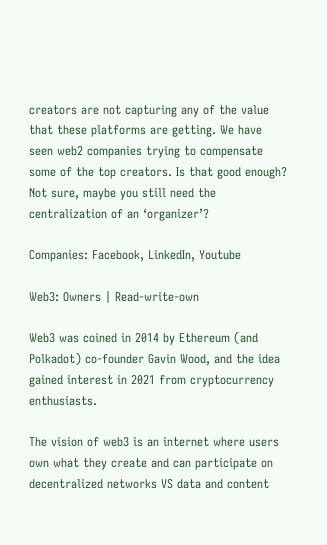creators are not capturing any of the value that these platforms are getting. We have seen web2 companies trying to compensate some of the top creators. Is that good enough? Not sure, maybe you still need the centralization of an ‘organizer’?

Companies: Facebook, LinkedIn, Youtube

Web3: Owners | Read-write-own

Web3 was coined in 2014 by Ethereum (and Polkadot) co-founder Gavin Wood, and the idea gained interest in 2021 from cryptocurrency enthusiasts.

The vision of web3 is an internet where users own what they create and can participate on decentralized networks VS data and content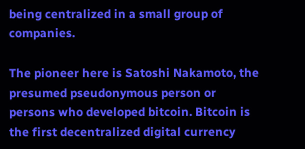being centralized in a small group of companies.

The pioneer here is Satoshi Nakamoto, the presumed pseudonymous person or persons who developed bitcoin. Bitcoin is the first decentralized digital currency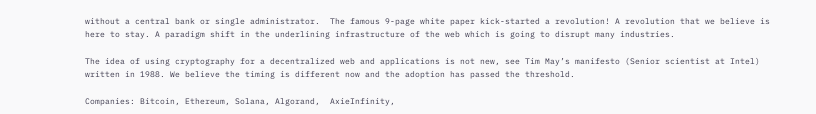without a central bank or single administrator.  The famous 9-page white paper kick-started a revolution! A revolution that we believe is here to stay. A paradigm shift in the underlining infrastructure of the web which is going to disrupt many industries.

The idea of using cryptography for a decentralized web and applications is not new, see Tim May’s manifesto (Senior scientist at Intel) written in 1988. We believe the timing is different now and the adoption has passed the threshold.

Companies: Bitcoin, Ethereum, Solana, Algorand,  AxieInfinity,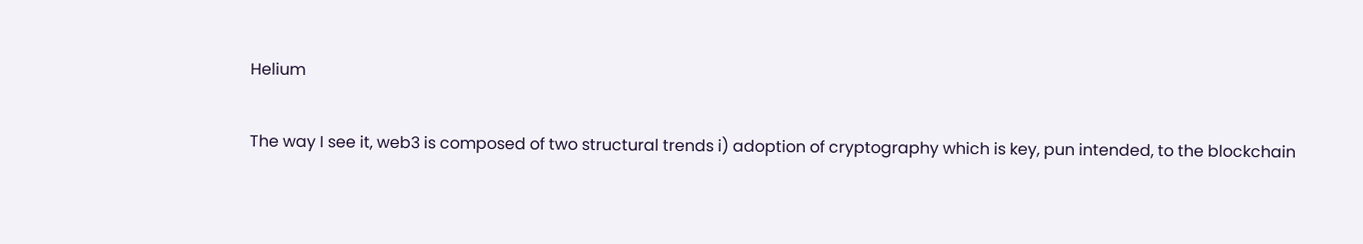Helium

The way I see it, web3 is composed of two structural trends i) adoption of cryptography which is key, pun intended, to the blockchain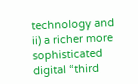technology and ii) a richer more sophisticated digital “third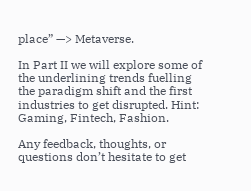place” —> Metaverse.

In Part II we will explore some of the underlining trends fuelling the paradigm shift and the first industries to get disrupted. Hint: Gaming, Fintech, Fashion.

Any feedback, thoughts, or questions don’t hesitate to get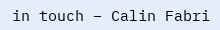in touch – Calin Fabri